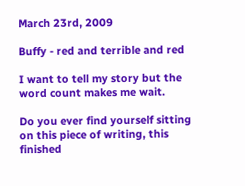March 23rd, 2009

Buffy - red and terrible and red

I want to tell my story but the word count makes me wait.

Do you ever find yourself sitting on this piece of writing, this finished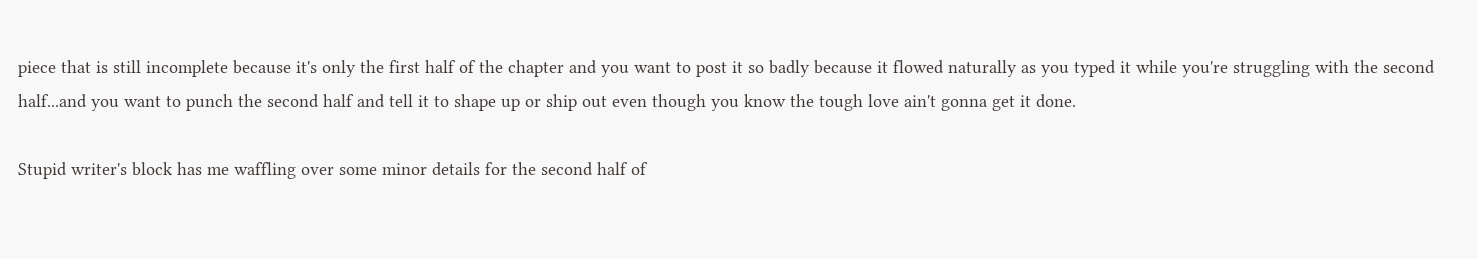piece that is still incomplete because it's only the first half of the chapter and you want to post it so badly because it flowed naturally as you typed it while you're struggling with the second half...and you want to punch the second half and tell it to shape up or ship out even though you know the tough love ain't gonna get it done.

Stupid writer's block has me waffling over some minor details for the second half of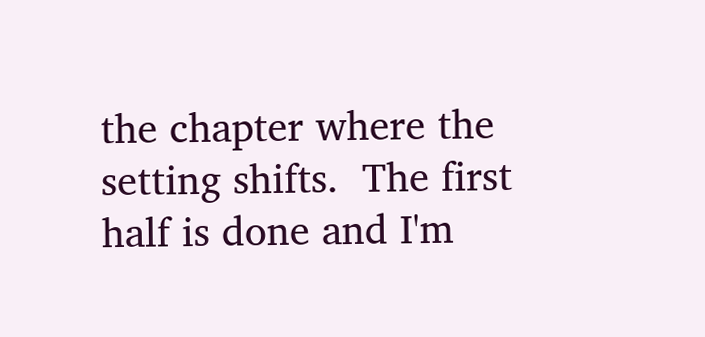the chapter where the setting shifts.  The first half is done and I'm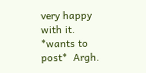very happy with it.  *wants to post*  Argh.